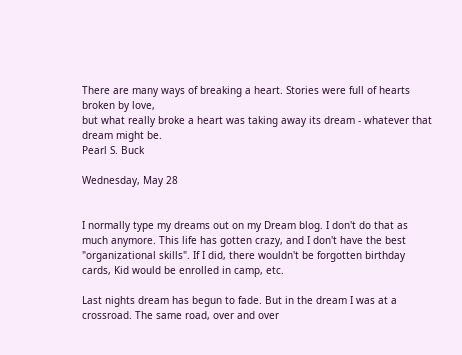There are many ways of breaking a heart. Stories were full of hearts broken by love,
but what really broke a heart was taking away its dream - whatever that dream might be.
Pearl S. Buck

Wednesday, May 28


I normally type my dreams out on my Dream blog. I don't do that as much anymore. This life has gotten crazy, and I don't have the best "organizational skills". If I did, there wouldn't be forgotten birthday cards, Kid would be enrolled in camp, etc.

Last nights dream has begun to fade. But in the dream I was at a crossroad. The same road, over and over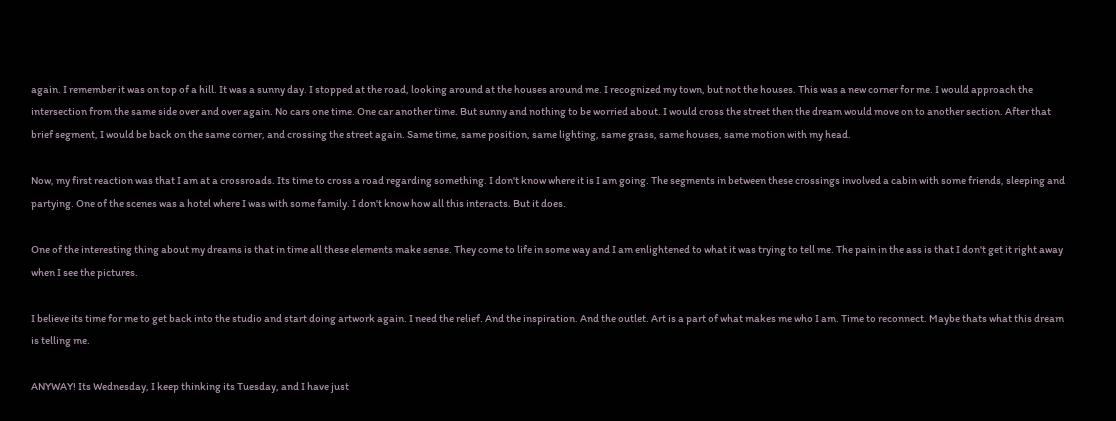again. I remember it was on top of a hill. It was a sunny day. I stopped at the road, looking around at the houses around me. I recognized my town, but not the houses. This was a new corner for me. I would approach the intersection from the same side over and over again. No cars one time. One car another time. But sunny and nothing to be worried about. I would cross the street then the dream would move on to another section. After that brief segment, I would be back on the same corner, and crossing the street again. Same time, same position, same lighting, same grass, same houses, same motion with my head.

Now, my first reaction was that I am at a crossroads. Its time to cross a road regarding something. I don't know where it is I am going. The segments in between these crossings involved a cabin with some friends, sleeping and partying. One of the scenes was a hotel where I was with some family. I don't know how all this interacts. But it does.

One of the interesting thing about my dreams is that in time all these elements make sense. They come to life in some way and I am enlightened to what it was trying to tell me. The pain in the ass is that I don't get it right away when I see the pictures.

I believe its time for me to get back into the studio and start doing artwork again. I need the relief. And the inspiration. And the outlet. Art is a part of what makes me who I am. Time to reconnect. Maybe thats what this dream is telling me.

ANYWAY! Its Wednesday, I keep thinking its Tuesday, and I have just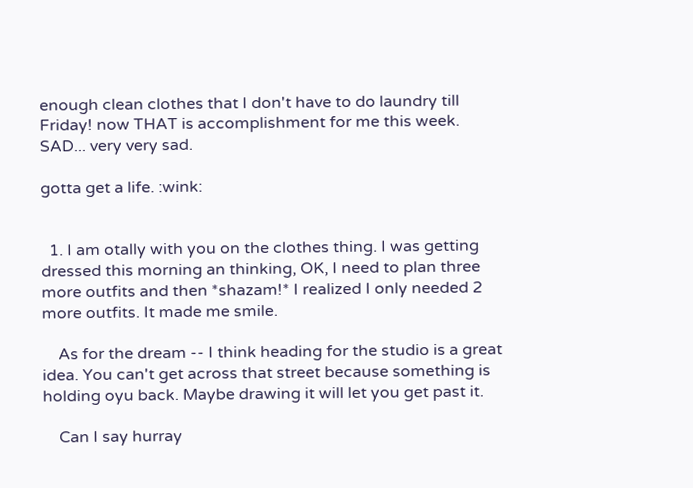enough clean clothes that I don't have to do laundry till Friday! now THAT is accomplishment for me this week. SAD... very very sad.

gotta get a life. :wink:


  1. I am otally with you on the clothes thing. I was getting dressed this morning an thinking, OK, I need to plan three more outfits and then *shazam!* I realized I only needed 2 more outfits. It made me smile.

    As for the dream -- I think heading for the studio is a great idea. You can't get across that street because something is holding oyu back. Maybe drawing it will let you get past it.

    Can I say hurray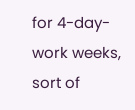for 4-day-work weeks, sort of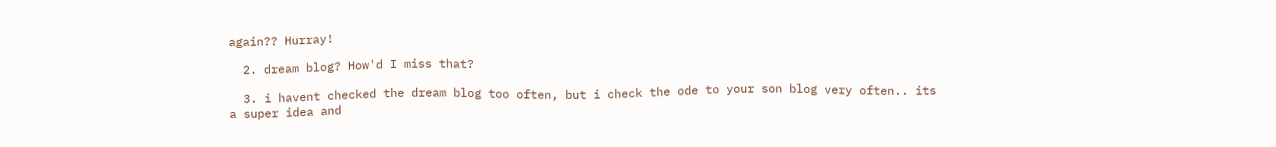again?? Hurray!

  2. dream blog? How'd I miss that?

  3. i havent checked the dream blog too often, but i check the ode to your son blog very often.. its a super idea and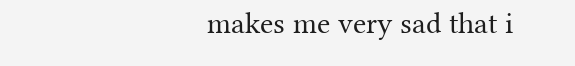makes me very sad that i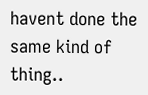havent done the same kind of thing..